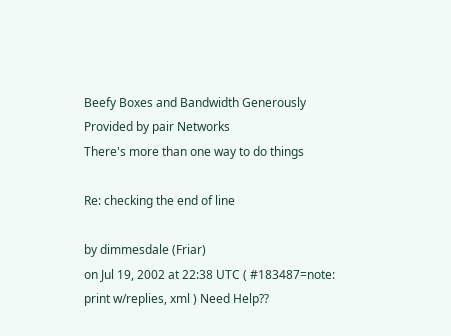Beefy Boxes and Bandwidth Generously Provided by pair Networks
There's more than one way to do things

Re: checking the end of line

by dimmesdale (Friar)
on Jul 19, 2002 at 22:38 UTC ( #183487=note: print w/replies, xml ) Need Help??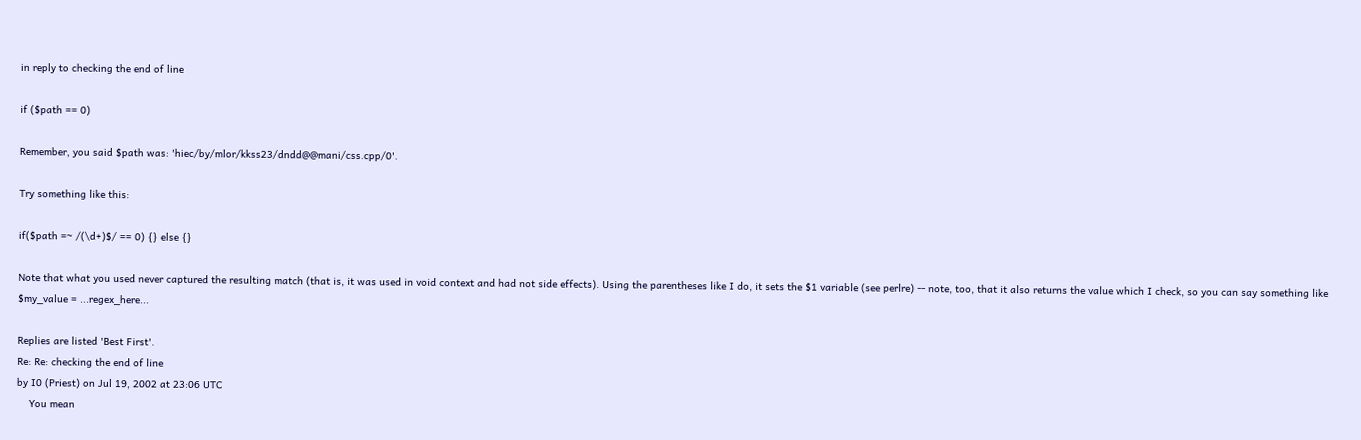in reply to checking the end of line

if ($path == 0)

Remember, you said $path was: 'hiec/by/mlor/kkss23/dndd@@mani/css.cpp/0'.

Try something like this:

if($path =~ /(\d+)$/ == 0) {} else {}

Note that what you used never captured the resulting match (that is, it was used in void context and had not side effects). Using the parentheses like I do, it sets the $1 variable (see perlre) -- note, too, that it also returns the value which I check, so you can say something like  $my_value = ...regex_here...

Replies are listed 'Best First'.
Re: Re: checking the end of line
by I0 (Priest) on Jul 19, 2002 at 23:06 UTC
    You mean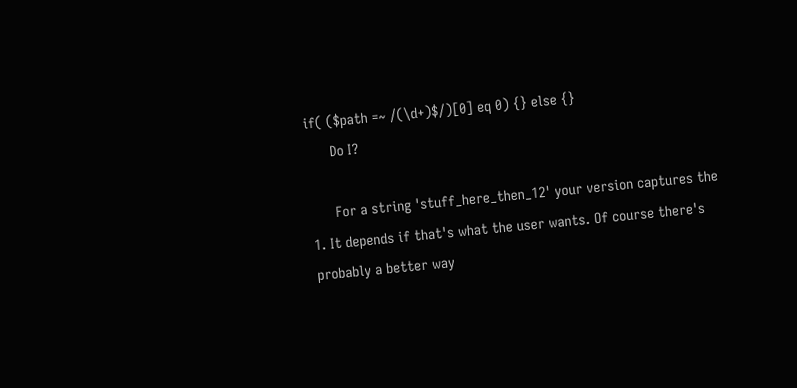if( ($path =~ /(\d+)$/)[0] eq 0) {} else {}
      Do I?

      For a string 'stuff_here_then_12' your version captures the 1. It depends if that's what the user wants. Of course there's probably a better way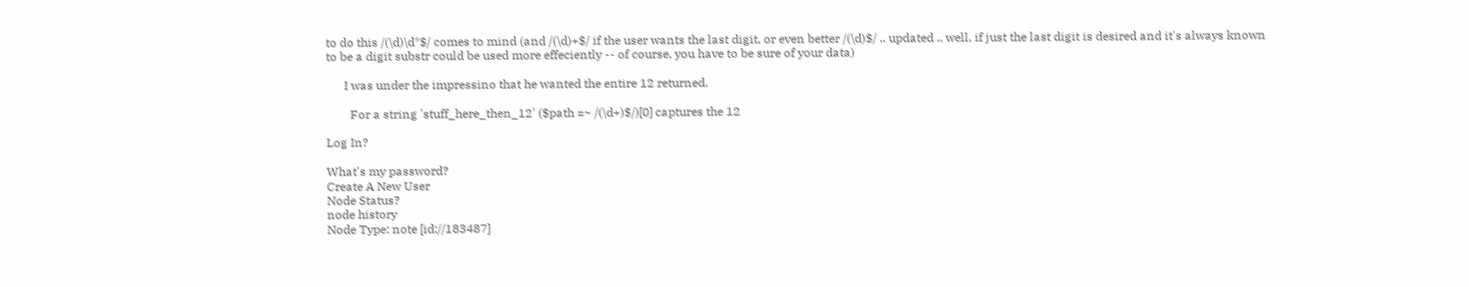to do this /(\d)\d*$/ comes to mind (and /(\d)+$/ if the user wants the last digit, or even better /(\d)$/ .. updated .. well, if just the last digit is desired and it's always known to be a digit substr could be used more effeciently -- of course, you have to be sure of your data)

      I was under the impressino that he wanted the entire 12 returned.

        For a string 'stuff_here_then_12' ($path =~ /(\d+)$/)[0] captures the 12

Log In?

What's my password?
Create A New User
Node Status?
node history
Node Type: note [id://183487]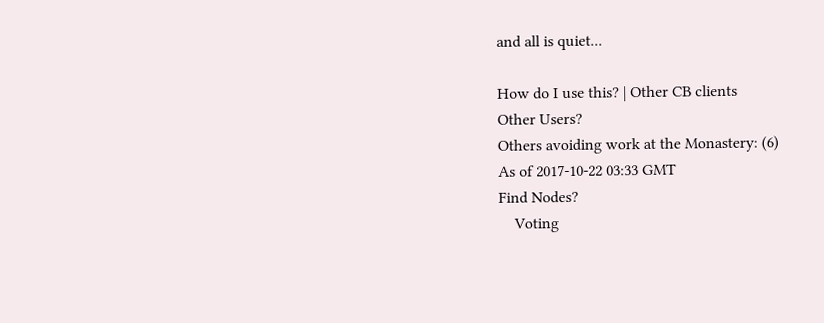and all is quiet...

How do I use this? | Other CB clients
Other Users?
Others avoiding work at the Monastery: (6)
As of 2017-10-22 03:33 GMT
Find Nodes?
    Voting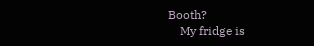Booth?
    My fridge is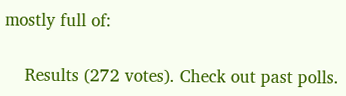mostly full of:

    Results (272 votes). Check out past polls.